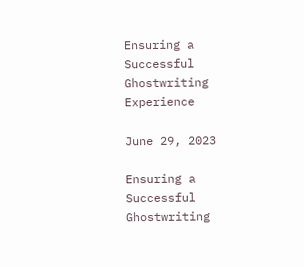Ensuring a Successful Ghostwriting Experience

June 29, 2023

Ensuring a Successful Ghostwriting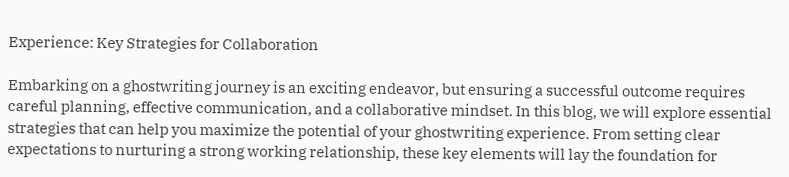Experience: Key Strategies for Collaboration

Embarking on a ghostwriting journey is an exciting endeavor, but ensuring a successful outcome requires careful planning, effective communication, and a collaborative mindset. In this blog, we will explore essential strategies that can help you maximize the potential of your ghostwriting experience. From setting clear expectations to nurturing a strong working relationship, these key elements will lay the foundation for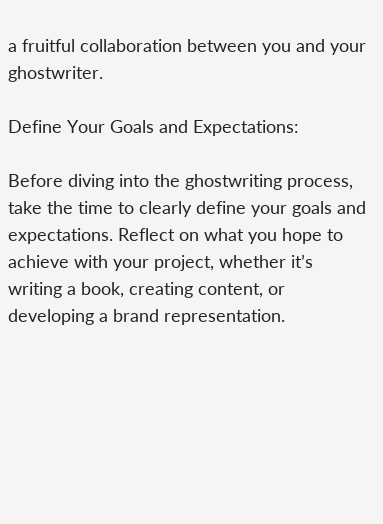a fruitful collaboration between you and your ghostwriter.

Define Your Goals and Expectations:

Before diving into the ghostwriting process, take the time to clearly define your goals and expectations. Reflect on what you hope to achieve with your project, whether it’s writing a book, creating content, or developing a brand representation.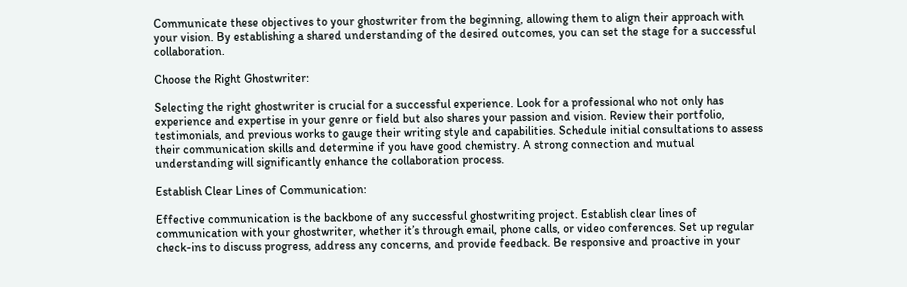Communicate these objectives to your ghostwriter from the beginning, allowing them to align their approach with your vision. By establishing a shared understanding of the desired outcomes, you can set the stage for a successful collaboration.

Choose the Right Ghostwriter:

Selecting the right ghostwriter is crucial for a successful experience. Look for a professional who not only has experience and expertise in your genre or field but also shares your passion and vision. Review their portfolio, testimonials, and previous works to gauge their writing style and capabilities. Schedule initial consultations to assess their communication skills and determine if you have good chemistry. A strong connection and mutual understanding will significantly enhance the collaboration process.

Establish Clear Lines of Communication:

Effective communication is the backbone of any successful ghostwriting project. Establish clear lines of communication with your ghostwriter, whether it’s through email, phone calls, or video conferences. Set up regular check-ins to discuss progress, address any concerns, and provide feedback. Be responsive and proactive in your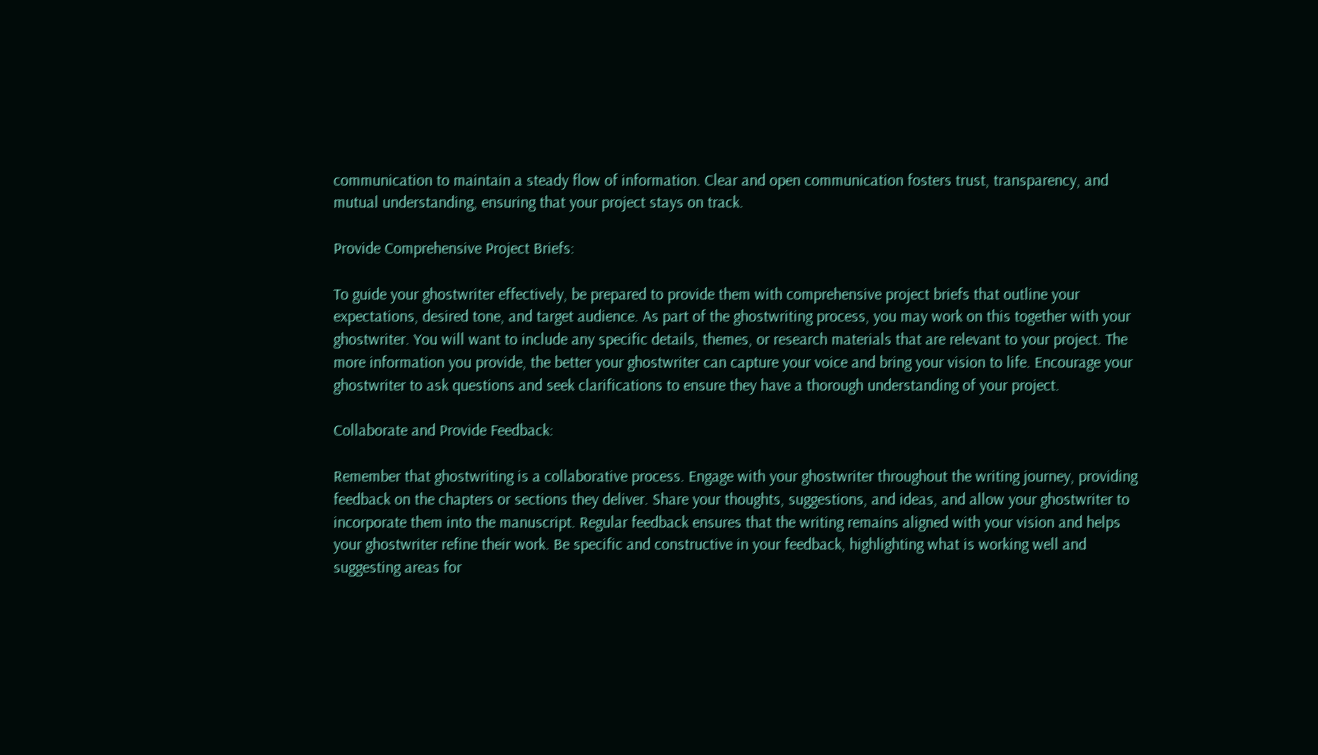communication to maintain a steady flow of information. Clear and open communication fosters trust, transparency, and mutual understanding, ensuring that your project stays on track.

Provide Comprehensive Project Briefs:

To guide your ghostwriter effectively, be prepared to provide them with comprehensive project briefs that outline your expectations, desired tone, and target audience. As part of the ghostwriting process, you may work on this together with your ghostwriter. You will want to include any specific details, themes, or research materials that are relevant to your project. The more information you provide, the better your ghostwriter can capture your voice and bring your vision to life. Encourage your ghostwriter to ask questions and seek clarifications to ensure they have a thorough understanding of your project.

Collaborate and Provide Feedback:

Remember that ghostwriting is a collaborative process. Engage with your ghostwriter throughout the writing journey, providing feedback on the chapters or sections they deliver. Share your thoughts, suggestions, and ideas, and allow your ghostwriter to incorporate them into the manuscript. Regular feedback ensures that the writing remains aligned with your vision and helps your ghostwriter refine their work. Be specific and constructive in your feedback, highlighting what is working well and suggesting areas for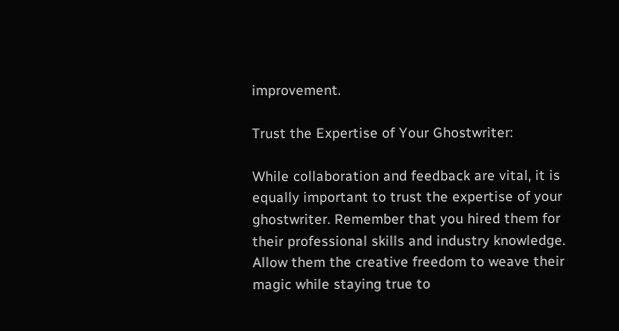improvement.

Trust the Expertise of Your Ghostwriter:

While collaboration and feedback are vital, it is equally important to trust the expertise of your ghostwriter. Remember that you hired them for their professional skills and industry knowledge. Allow them the creative freedom to weave their magic while staying true to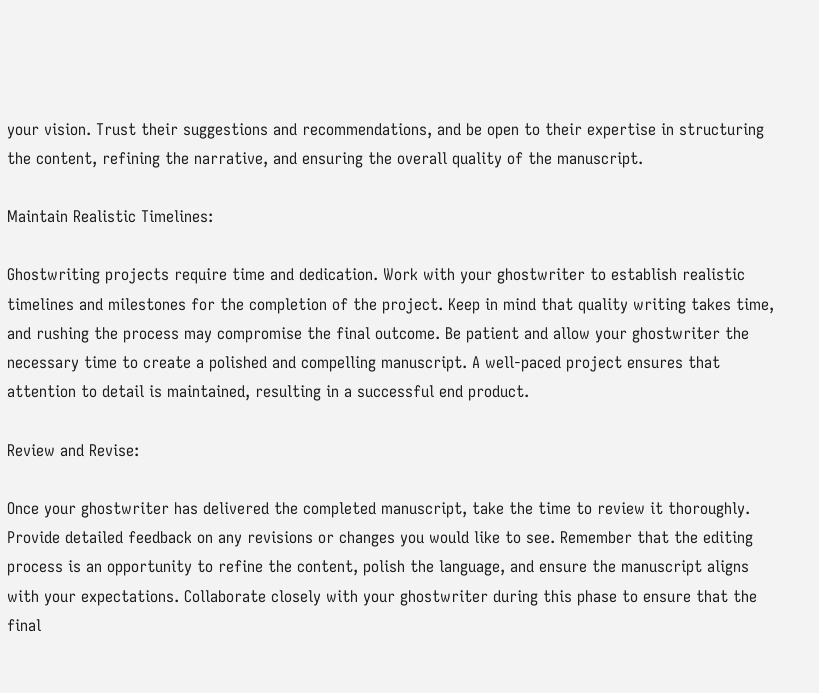your vision. Trust their suggestions and recommendations, and be open to their expertise in structuring the content, refining the narrative, and ensuring the overall quality of the manuscript.

Maintain Realistic Timelines:

Ghostwriting projects require time and dedication. Work with your ghostwriter to establish realistic timelines and milestones for the completion of the project. Keep in mind that quality writing takes time, and rushing the process may compromise the final outcome. Be patient and allow your ghostwriter the necessary time to create a polished and compelling manuscript. A well-paced project ensures that attention to detail is maintained, resulting in a successful end product.

Review and Revise:

Once your ghostwriter has delivered the completed manuscript, take the time to review it thoroughly. Provide detailed feedback on any revisions or changes you would like to see. Remember that the editing process is an opportunity to refine the content, polish the language, and ensure the manuscript aligns with your expectations. Collaborate closely with your ghostwriter during this phase to ensure that the final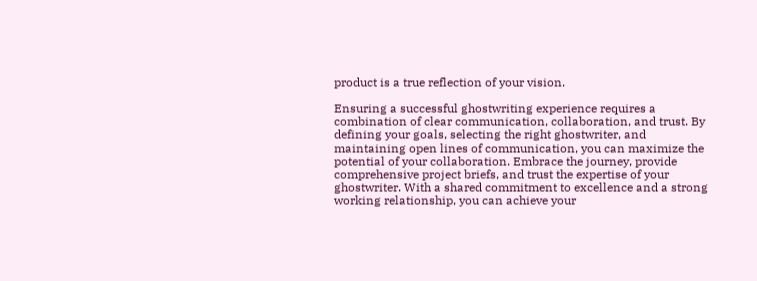product is a true reflection of your vision.

Ensuring a successful ghostwriting experience requires a combination of clear communication, collaboration, and trust. By defining your goals, selecting the right ghostwriter, and maintaining open lines of communication, you can maximize the potential of your collaboration. Embrace the journey, provide comprehensive project briefs, and trust the expertise of your ghostwriter. With a shared commitment to excellence and a strong working relationship, you can achieve your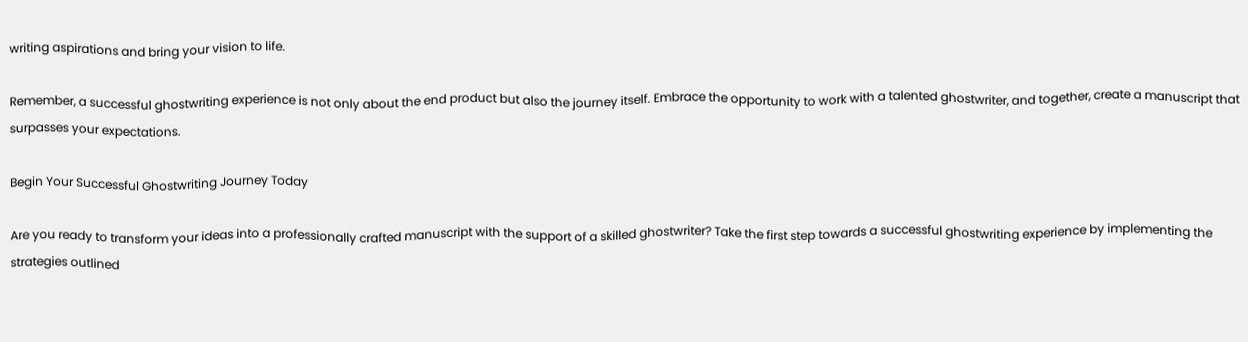writing aspirations and bring your vision to life.

Remember, a successful ghostwriting experience is not only about the end product but also the journey itself. Embrace the opportunity to work with a talented ghostwriter, and together, create a manuscript that surpasses your expectations.

Begin Your Successful Ghostwriting Journey Today

Are you ready to transform your ideas into a professionally crafted manuscript with the support of a skilled ghostwriter? Take the first step towards a successful ghostwriting experience by implementing the strategies outlined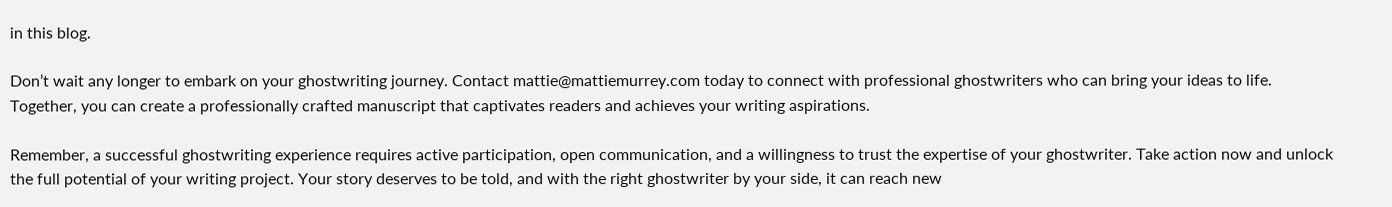in this blog.

Don’t wait any longer to embark on your ghostwriting journey. Contact mattie@mattiemurrey.com today to connect with professional ghostwriters who can bring your ideas to life. Together, you can create a professionally crafted manuscript that captivates readers and achieves your writing aspirations.

Remember, a successful ghostwriting experience requires active participation, open communication, and a willingness to trust the expertise of your ghostwriter. Take action now and unlock the full potential of your writing project. Your story deserves to be told, and with the right ghostwriter by your side, it can reach new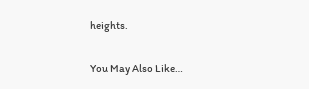heights.

You May Also Like…